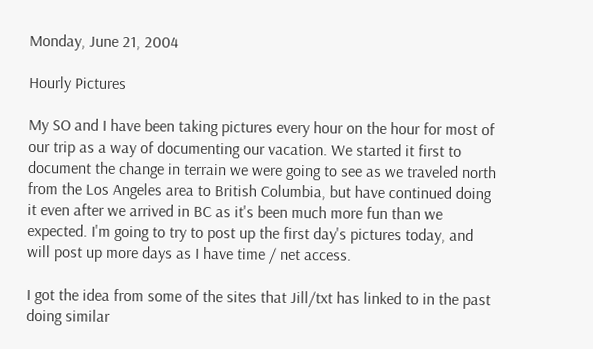Monday, June 21, 2004

Hourly Pictures

My SO and I have been taking pictures every hour on the hour for most of our trip as a way of documenting our vacation. We started it first to document the change in terrain we were going to see as we traveled north from the Los Angeles area to British Columbia, but have continued doing it even after we arrived in BC as it's been much more fun than we expected. I'm going to try to post up the first day's pictures today, and will post up more days as I have time / net access.

I got the idea from some of the sites that Jill/txt has linked to in the past doing similar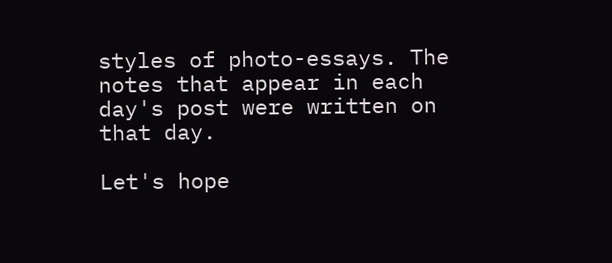styles of photo-essays. The notes that appear in each day's post were written on that day.

Let's hope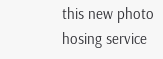this new photo hosing service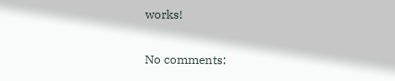works!

No comments: